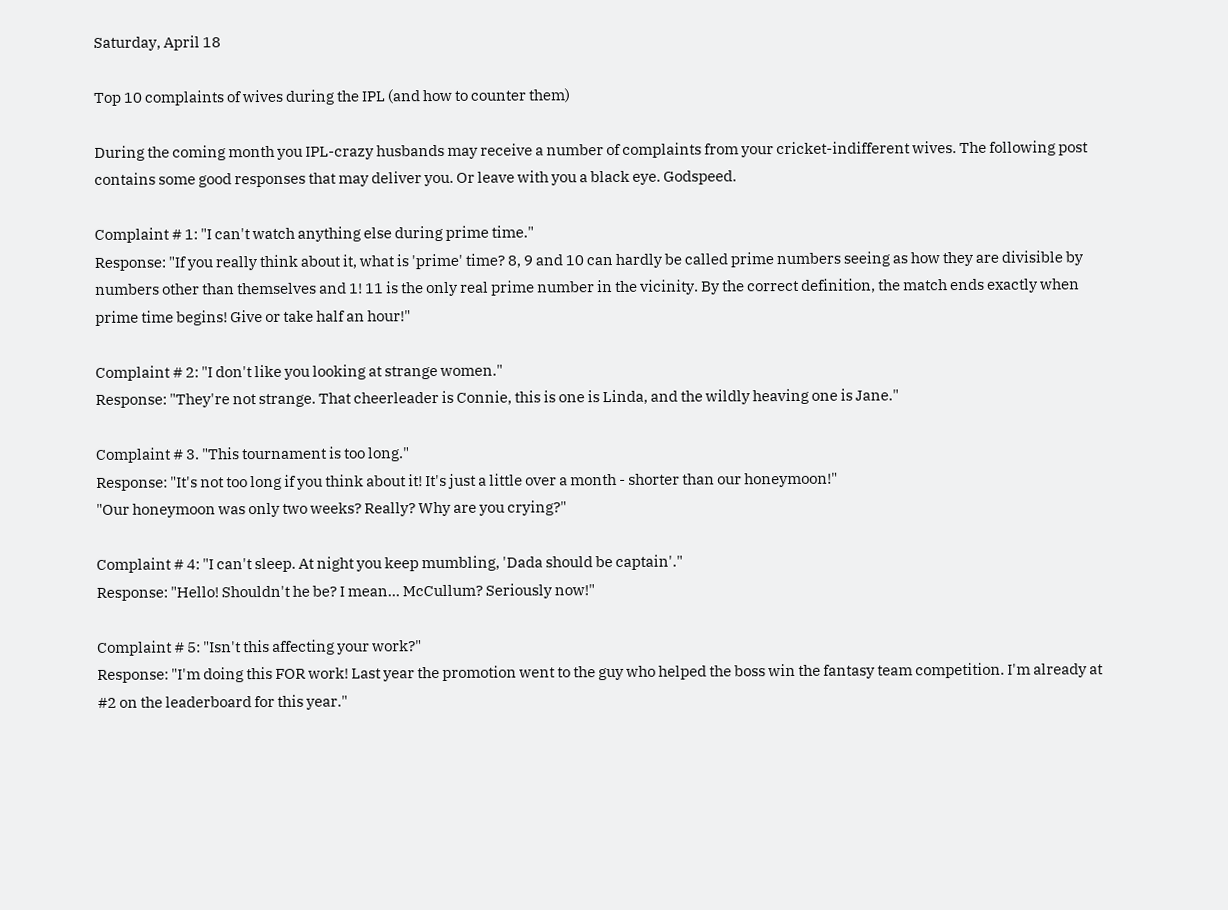Saturday, April 18

Top 10 complaints of wives during the IPL (and how to counter them)

During the coming month you IPL-crazy husbands may receive a number of complaints from your cricket-indifferent wives. The following post contains some good responses that may deliver you. Or leave with you a black eye. Godspeed.

Complaint # 1: "I can't watch anything else during prime time."
Response: "If you really think about it, what is 'prime' time? 8, 9 and 10 can hardly be called prime numbers seeing as how they are divisible by numbers other than themselves and 1! 11 is the only real prime number in the vicinity. By the correct definition, the match ends exactly when prime time begins! Give or take half an hour!"

Complaint # 2: "I don't like you looking at strange women."
Response: "They're not strange. That cheerleader is Connie, this is one is Linda, and the wildly heaving one is Jane."

Complaint # 3. "This tournament is too long."
Response: "It's not too long if you think about it! It's just a little over a month - shorter than our honeymoon!"
"Our honeymoon was only two weeks? Really? Why are you crying?"

Complaint # 4: "I can't sleep. At night you keep mumbling, 'Dada should be captain'."
Response: "Hello! Shouldn't he be? I mean... McCullum? Seriously now!"

Complaint # 5: "Isn't this affecting your work?"
Response: "I'm doing this FOR work! Last year the promotion went to the guy who helped the boss win the fantasy team competition. I'm already at #2 on the leaderboard for this year."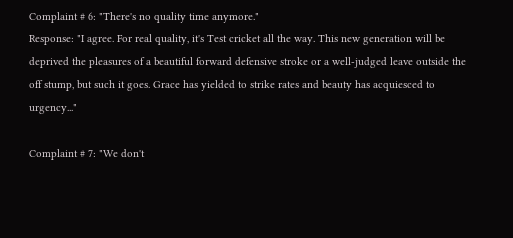Complaint # 6: "There's no quality time anymore."
Response: "I agree. For real quality, it's Test cricket all the way. This new generation will be deprived the pleasures of a beautiful forward defensive stroke or a well-judged leave outside the off stump, but such it goes. Grace has yielded to strike rates and beauty has acquiesced to urgency..."

Complaint # 7: "We don't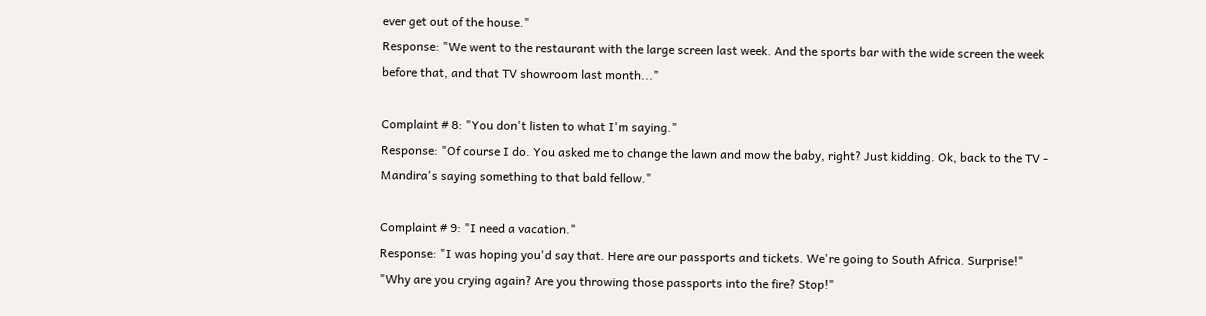ever get out of the house."
Response: "We went to the restaurant with the large screen last week. And the sports bar with the wide screen the week before that, and that TV showroom last month..."

Complaint # 8: "You don't listen to what I'm saying."
Response: "Of course I do. You asked me to change the lawn and mow the baby, right? Just kidding. Ok, back to the TV - Mandira's saying something to that bald fellow."

Complaint # 9: "I need a vacation."
Response: "I was hoping you'd say that. Here are our passports and tickets. We're going to South Africa. Surprise!"
"Why are you crying again? Are you throwing those passports into the fire? Stop!"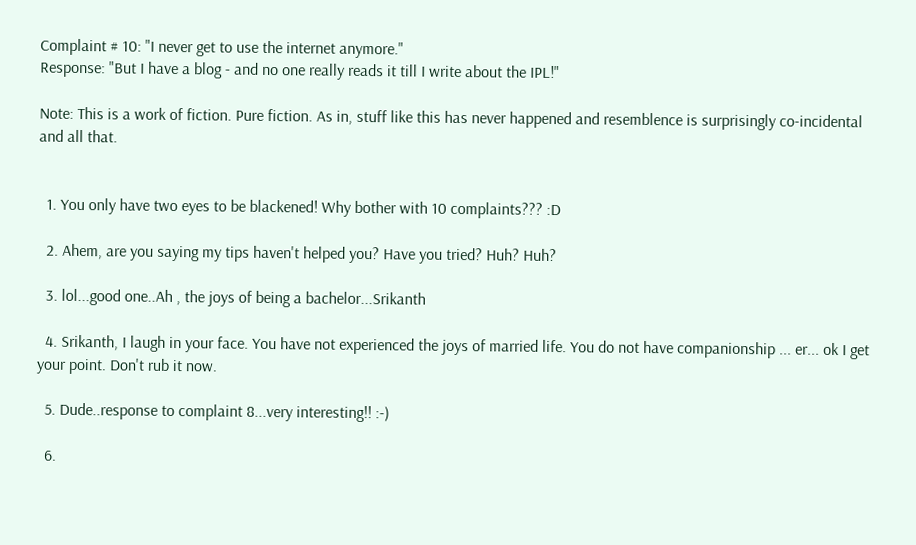Complaint # 10: "I never get to use the internet anymore."
Response: "But I have a blog - and no one really reads it till I write about the IPL!"

Note: This is a work of fiction. Pure fiction. As in, stuff like this has never happened and resemblence is surprisingly co-incidental and all that.


  1. You only have two eyes to be blackened! Why bother with 10 complaints??? :D

  2. Ahem, are you saying my tips haven't helped you? Have you tried? Huh? Huh?

  3. lol...good one..Ah , the joys of being a bachelor...Srikanth

  4. Srikanth, I laugh in your face. You have not experienced the joys of married life. You do not have companionship ... er... ok I get your point. Don't rub it now.

  5. Dude..response to complaint 8...very interesting!! :-)

  6.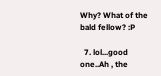Why? What of the bald fellow? :P

  7. lol...good one..Ah , the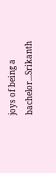joys of being a bachelor...Srikanth